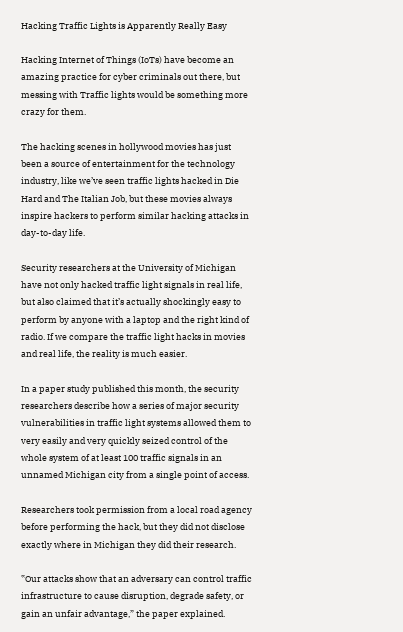Hacking Traffic Lights is Apparently Really Easy

Hacking Internet of Things (IoTs) have become an amazing practice for cyber criminals out there, but messing with Traffic lights would be something more crazy for them.

The hacking scenes in hollywood movies has just been a source of entertainment for the technology industry, like we’ve seen traffic lights hacked in Die Hard and The Italian Job, but these movies always inspire hackers to perform similar hacking attacks in day-to-day life.

Security researchers at the University of Michigan have not only hacked traffic light signals in real life, but also claimed that it’s actually shockingly easy to perform by anyone with a laptop and the right kind of radio. If we compare the traffic light hacks in movies and real life, the reality is much easier.

In a paper study published this month, the security researchers describe how a series of major security vulnerabilities in traffic light systems allowed them to very easily and very quickly seized control of the whole system of at least 100 traffic signals in an unnamed Michigan city from a single point of access.

Researchers took permission from a local road agency before performing the hack, but they did not disclose exactly where in Michigan they did their research.

‟Our attacks show that an adversary can control traffic infrastructure to cause disruption, degrade safety, or gain an unfair advantage,” the paper explained.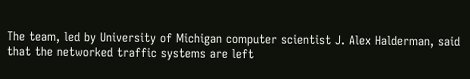The team, led by University of Michigan computer scientist J. Alex Halderman, said that the networked traffic systems are left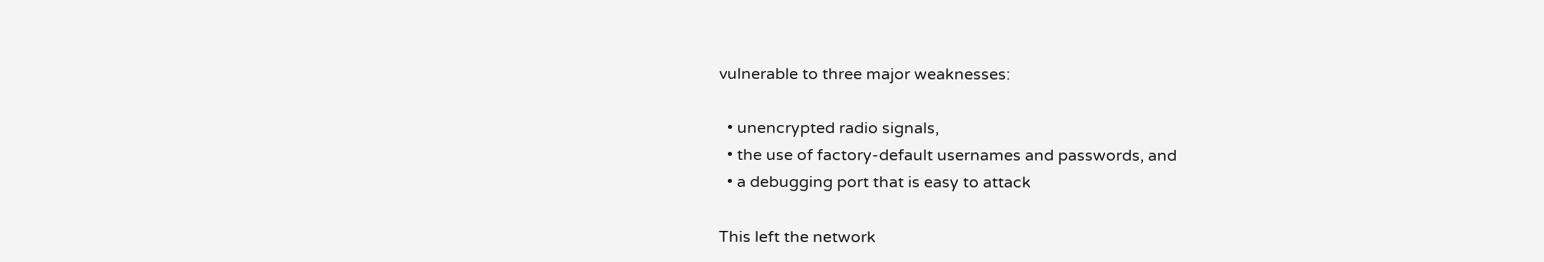vulnerable to three major weaknesses:

  • unencrypted radio signals,
  • the use of factory-default usernames and passwords, and
  • a debugging port that is easy to attack

This left the network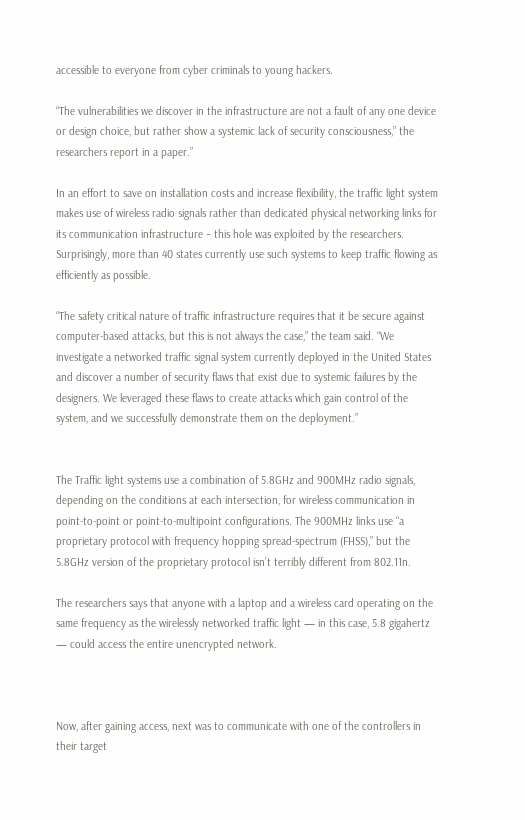accessible to everyone from cyber criminals to young hackers.

“The vulnerabilities we discover in the infrastructure are not a fault of any one device or design choice, but rather show a systemic lack of security consciousness,” the researchers report in a paper.”

In an effort to save on installation costs and increase flexibility, the traffic light system makes use of wireless radio signals rather than dedicated physical networking links for its communication infrastructure – this hole was exploited by the researchers. Surprisingly, more than 40 states currently use such systems to keep traffic flowing as efficiently as possible.

“The safety critical nature of traffic infrastructure requires that it be secure against computer-based attacks, but this is not always the case,” the team said. “We investigate a networked traffic signal system currently deployed in the United States and discover a number of security flaws that exist due to systemic failures by the designers. We leveraged these flaws to create attacks which gain control of the system, and we successfully demonstrate them on the deployment.”


The Traffic light systems use a combination of 5.8GHz and 900MHz radio signals, depending on the conditions at each intersection, for wireless communication in point-to-point or point-to-multipoint configurations. The 900MHz links use “a proprietary protocol with frequency hopping spread-spectrum (FHSS),” but the 5.8GHz version of the proprietary protocol isn’t terribly different from 802.11n.

The researchers says that anyone with a laptop and a wireless card operating on the same frequency as the wirelessly networked traffic light — in this case, 5.8 gigahertz — could access the entire unencrypted network.



Now, after gaining access, next was to communicate with one of the controllers in their target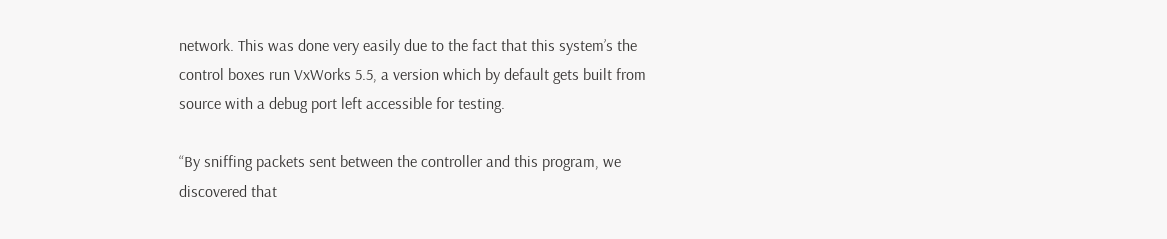network. This was done very easily due to the fact that this system’s the control boxes run VxWorks 5.5, a version which by default gets built from source with a debug port left accessible for testing.

“By sniffing packets sent between the controller and this program, we discovered that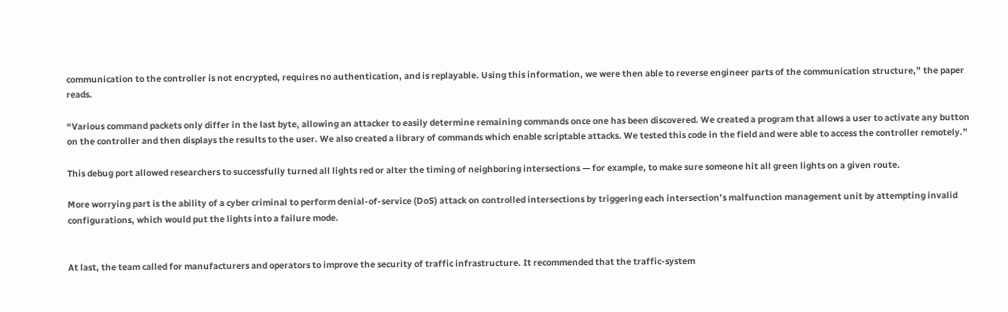communication to the controller is not encrypted, requires no authentication, and is replayable. Using this information, we were then able to reverse engineer parts of the communication structure,” the paper reads.

“Various command packets only differ in the last byte, allowing an attacker to easily determine remaining commands once one has been discovered. We created a program that allows a user to activate any button on the controller and then displays the results to the user. We also created a library of commands which enable scriptable attacks. We tested this code in the field and were able to access the controller remotely.”

This debug port allowed researchers to successfully turned all lights red or alter the timing of neighboring intersections — for example, to make sure someone hit all green lights on a given route.

More worrying part is the ability of a cyber criminal to perform denial-of-service (DoS) attack on controlled intersections by triggering each intersection’s malfunction management unit by attempting invalid configurations, which would put the lights into a failure mode.


At last, the team called for manufacturers and operators to improve the security of traffic infrastructure. It recommended that the traffic-system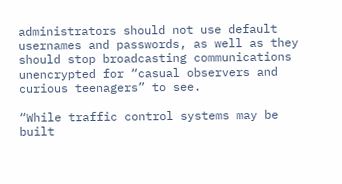administrators should not use default usernames and passwords, as well as they should stop broadcasting communications unencrypted for “casual observers and curious teenagers” to see.

“While traffic control systems may be built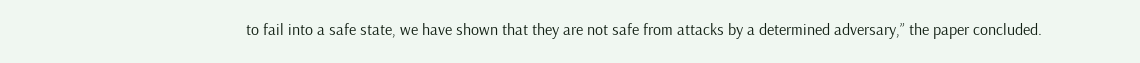to fail into a safe state, we have shown that they are not safe from attacks by a determined adversary,” the paper concluded.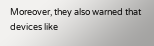Moreover, they also warned that devices like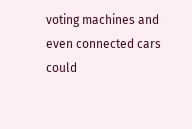voting machines and even connected cars could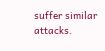suffer similar attacks.